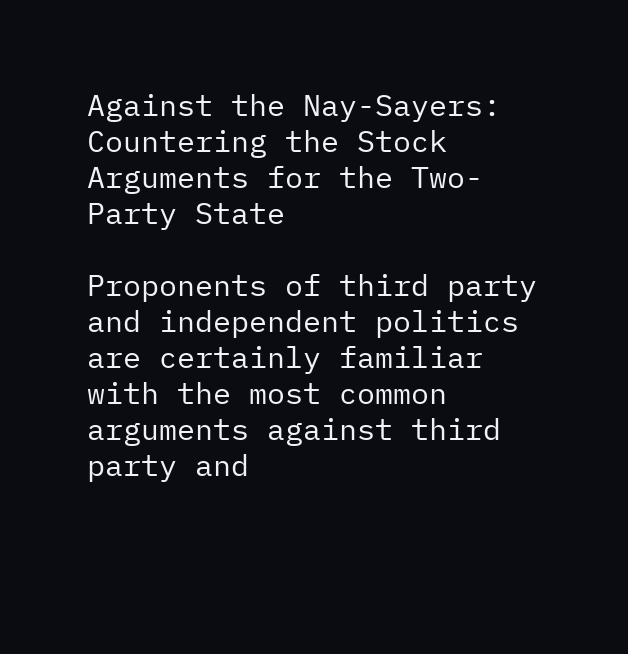Against the Nay-Sayers: Countering the Stock Arguments for the Two-Party State

Proponents of third party and independent politics are certainly familiar with the most common arguments against third party and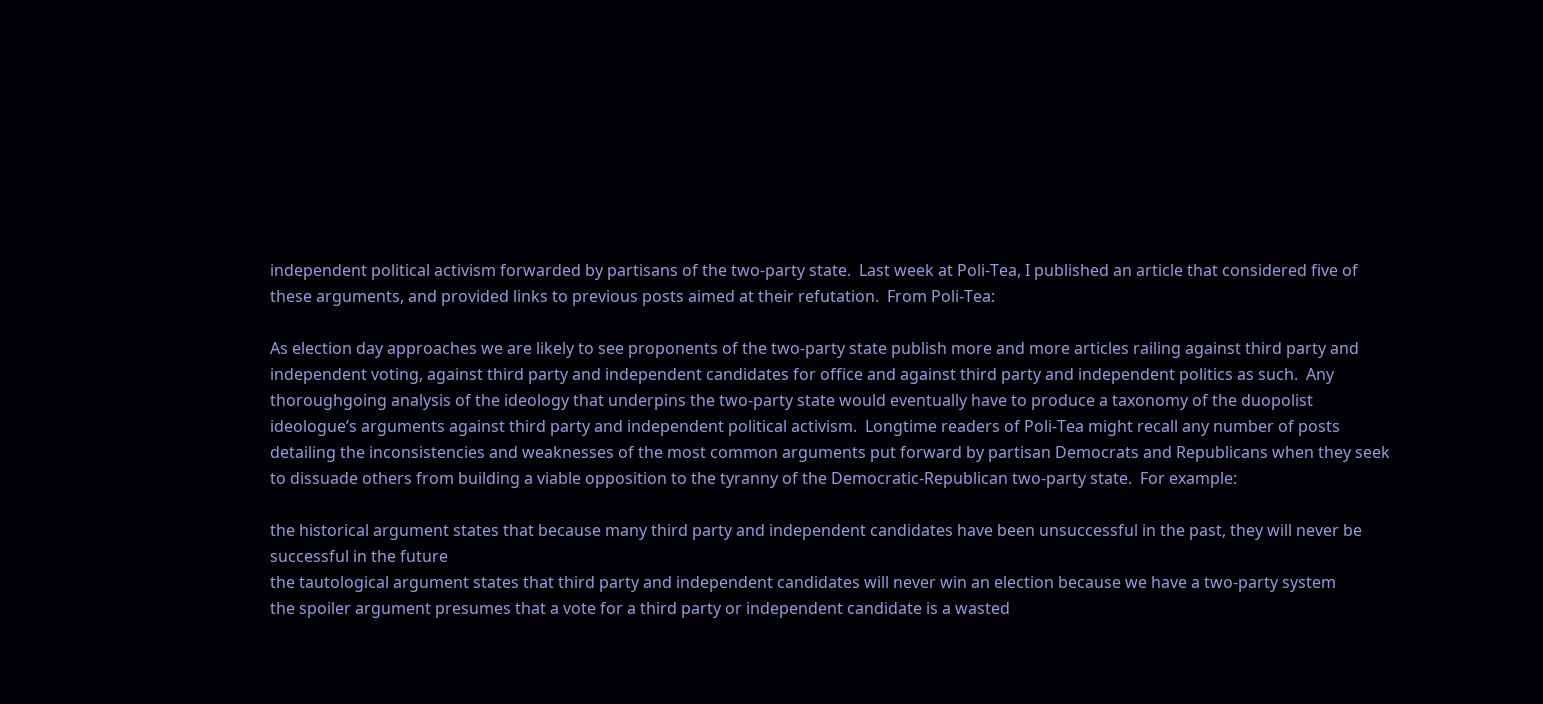independent political activism forwarded by partisans of the two-party state.  Last week at Poli-Tea, I published an article that considered five of these arguments, and provided links to previous posts aimed at their refutation.  From Poli-Tea:

As election day approaches we are likely to see proponents of the two-party state publish more and more articles railing against third party and independent voting, against third party and independent candidates for office and against third party and independent politics as such.  Any thoroughgoing analysis of the ideology that underpins the two-party state would eventually have to produce a taxonomy of the duopolist ideologue’s arguments against third party and independent political activism.  Longtime readers of Poli-Tea might recall any number of posts detailing the inconsistencies and weaknesses of the most common arguments put forward by partisan Democrats and Republicans when they seek to dissuade others from building a viable opposition to the tyranny of the Democratic-Republican two-party state.  For example:

the historical argument states that because many third party and independent candidates have been unsuccessful in the past, they will never be successful in the future
the tautological argument states that third party and independent candidates will never win an election because we have a two-party system
the spoiler argument presumes that a vote for a third party or independent candidate is a wasted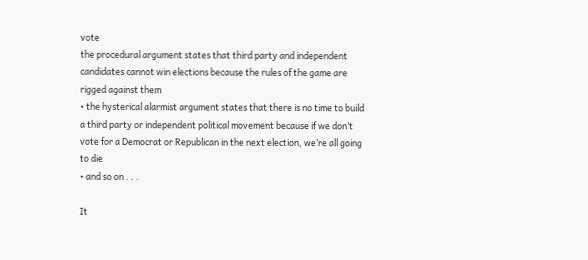vote
the procedural argument states that third party and independent candidates cannot win elections because the rules of the game are rigged against them
• the hysterical alarmist argument states that there is no time to build a third party or independent political movement because if we don’t vote for a Democrat or Republican in the next election, we’re all going to die
• and so on . . .

It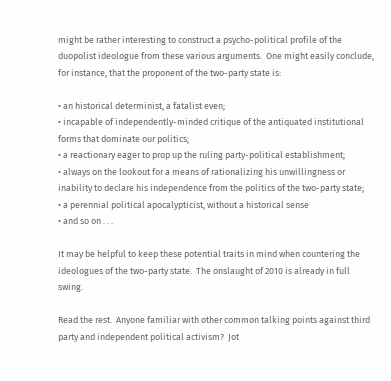might be rather interesting to construct a psycho-political profile of the duopolist ideologue from these various arguments.  One might easily conclude, for instance, that the proponent of the two-party state is:

• an historical determinist, a fatalist even;
• incapable of independently-minded critique of the antiquated institutional forms that dominate our politics;
• a reactionary eager to prop up the ruling party-political establishment;
• always on the lookout for a means of rationalizing his unwillingness or inability to declare his independence from the politics of the two-party state;
• a perennial political apocalypticist, without a historical sense
• and so on . . .

It may be helpful to keep these potential traits in mind when countering the ideologues of the two-party state.  The onslaught of 2010 is already in full swing.

Read the rest.  Anyone familiar with other common talking points against third party and independent political activism?  Jot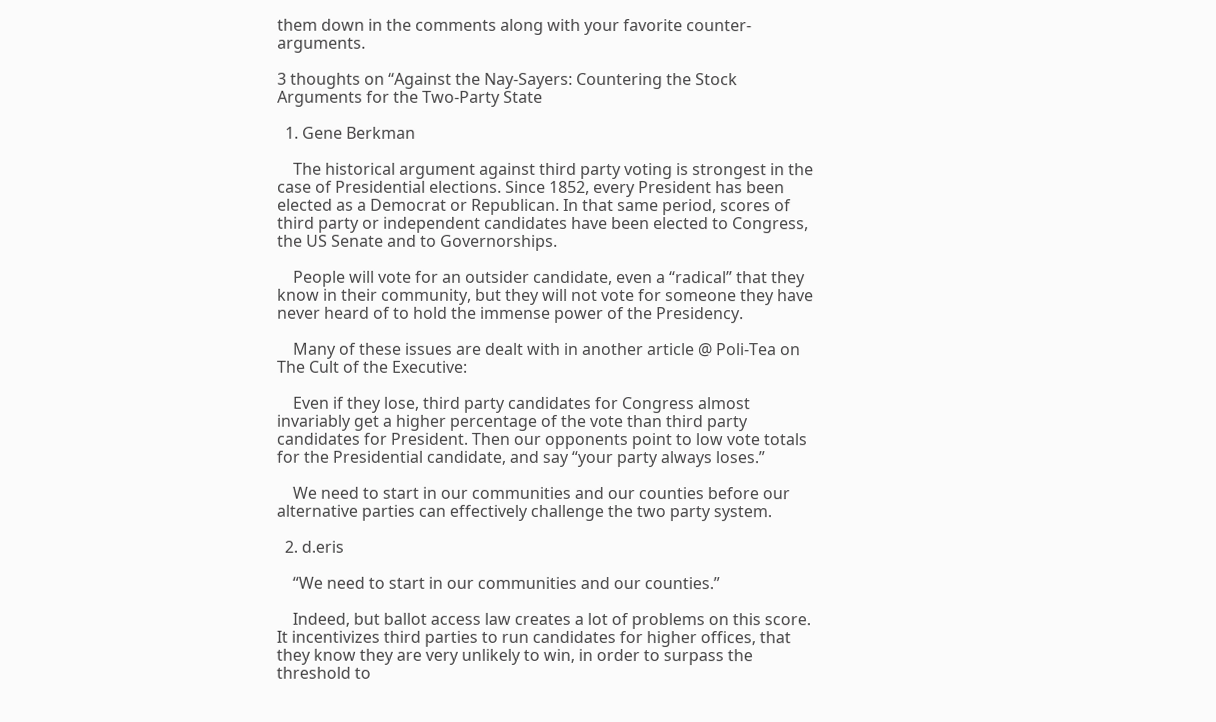them down in the comments along with your favorite counter-arguments.

3 thoughts on “Against the Nay-Sayers: Countering the Stock Arguments for the Two-Party State

  1. Gene Berkman

    The historical argument against third party voting is strongest in the case of Presidential elections. Since 1852, every President has been elected as a Democrat or Republican. In that same period, scores of third party or independent candidates have been elected to Congress, the US Senate and to Governorships.

    People will vote for an outsider candidate, even a “radical” that they know in their community, but they will not vote for someone they have never heard of to hold the immense power of the Presidency.

    Many of these issues are dealt with in another article @ Poli-Tea on The Cult of the Executive:

    Even if they lose, third party candidates for Congress almost invariably get a higher percentage of the vote than third party candidates for President. Then our opponents point to low vote totals for the Presidential candidate, and say “your party always loses.”

    We need to start in our communities and our counties before our alternative parties can effectively challenge the two party system.

  2. d.eris

    “We need to start in our communities and our counties.”

    Indeed, but ballot access law creates a lot of problems on this score. It incentivizes third parties to run candidates for higher offices, that they know they are very unlikely to win, in order to surpass the threshold to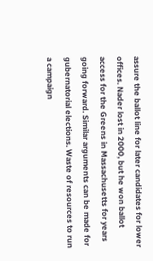assure the ballot line for later candidates for lower offices. Nader lost in 2000, but he won ballot access for the Greens in Massachusetts for years going forward. Similar arguments can be made for gubernatorial elections. Waste of resources to run a campaign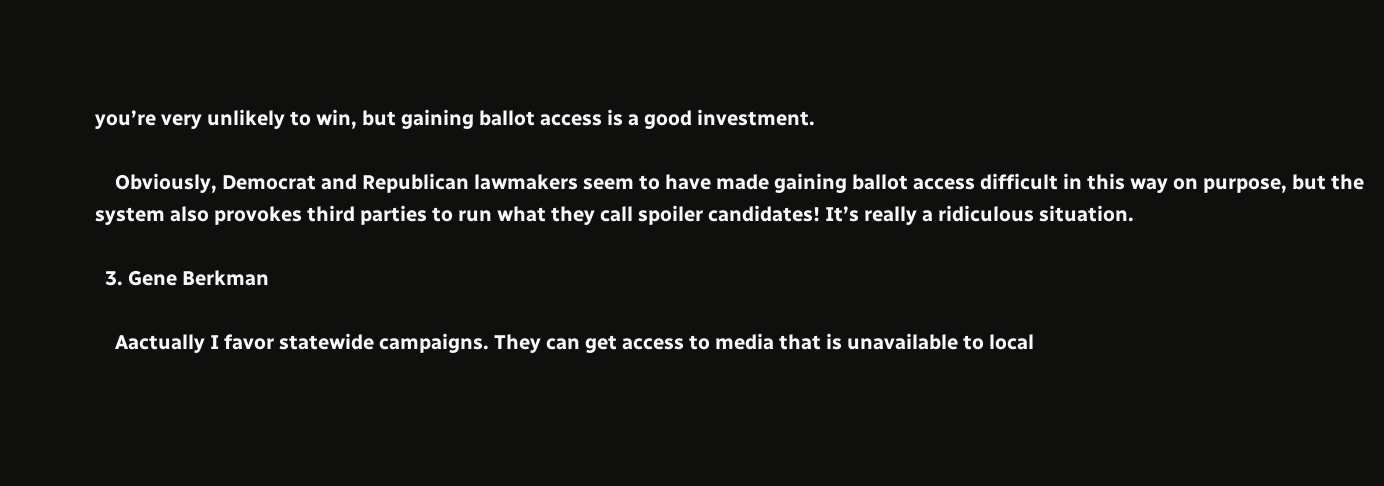you’re very unlikely to win, but gaining ballot access is a good investment.

    Obviously, Democrat and Republican lawmakers seem to have made gaining ballot access difficult in this way on purpose, but the system also provokes third parties to run what they call spoiler candidates! It’s really a ridiculous situation.

  3. Gene Berkman

    Aactually I favor statewide campaigns. They can get access to media that is unavailable to local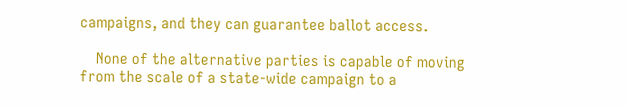campaigns, and they can guarantee ballot access.

    None of the alternative parties is capable of moving from the scale of a state-wide campaign to a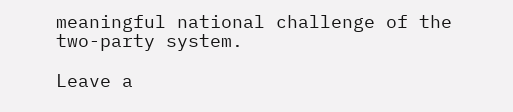meaningful national challenge of the two-party system.

Leave a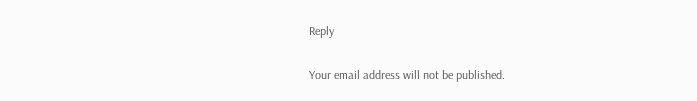Reply

Your email address will not be published.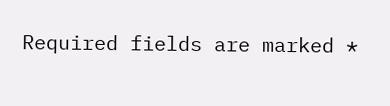Required fields are marked *